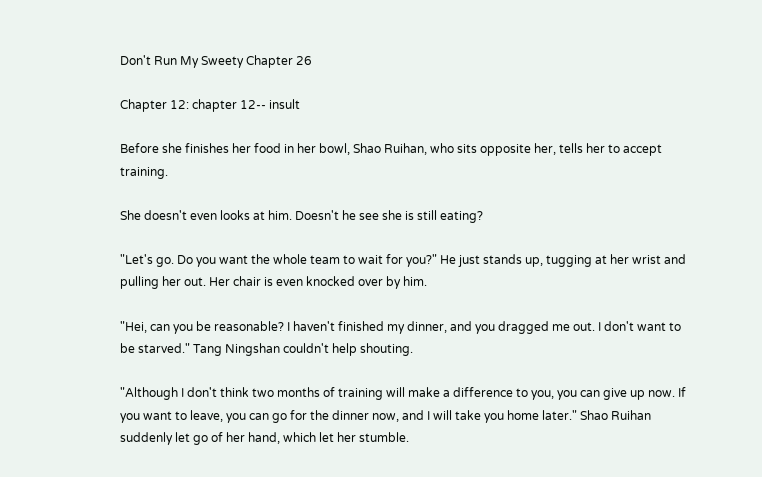Don't Run My Sweety Chapter 26

Chapter 12: chapter 12-- insult

Before she finishes her food in her bowl, Shao Ruihan, who sits opposite her, tells her to accept training.

She doesn't even looks at him. Doesn't he see she is still eating?

"Let's go. Do you want the whole team to wait for you?" He just stands up, tugging at her wrist and pulling her out. Her chair is even knocked over by him.

"Hei, can you be reasonable? I haven't finished my dinner, and you dragged me out. I don't want to be starved." Tang Ningshan couldn't help shouting.

"Although I don't think two months of training will make a difference to you, you can give up now. If you want to leave, you can go for the dinner now, and I will take you home later." Shao Ruihan suddenly let go of her hand, which let her stumble.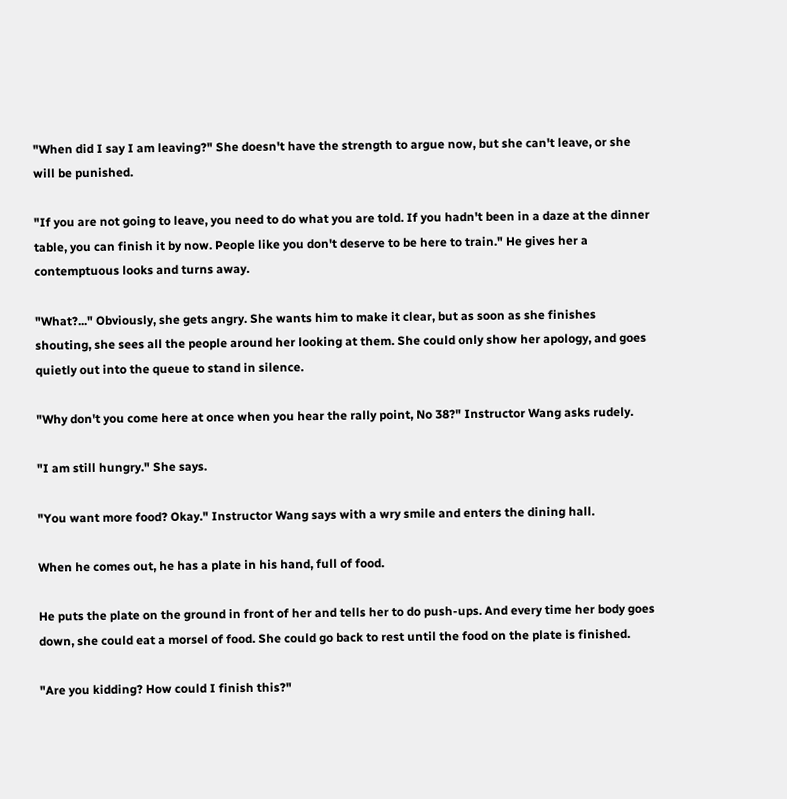"When did I say I am leaving?" She doesn't have the strength to argue now, but she can't leave, or she will be punished.

"If you are not going to leave, you need to do what you are told. If you hadn't been in a daze at the dinner table, you can finish it by now. People like you don't deserve to be here to train." He gives her a contemptuous looks and turns away.

"What?..." Obviously, she gets angry. She wants him to make it clear, but as soon as she finishes shouting, she sees all the people around her looking at them. She could only show her apology, and goes quietly out into the queue to stand in silence.

"Why don't you come here at once when you hear the rally point, No 38?" Instructor Wang asks rudely.

"I am still hungry." She says.

"You want more food? Okay." Instructor Wang says with a wry smile and enters the dining hall.

When he comes out, he has a plate in his hand, full of food.

He puts the plate on the ground in front of her and tells her to do push-ups. And every time her body goes down, she could eat a morsel of food. She could go back to rest until the food on the plate is finished.

"Are you kidding? How could I finish this?"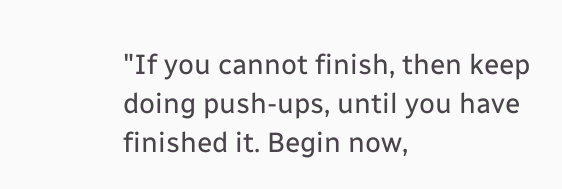"If you cannot finish, then keep doing push-ups, until you have finished it. Begin now,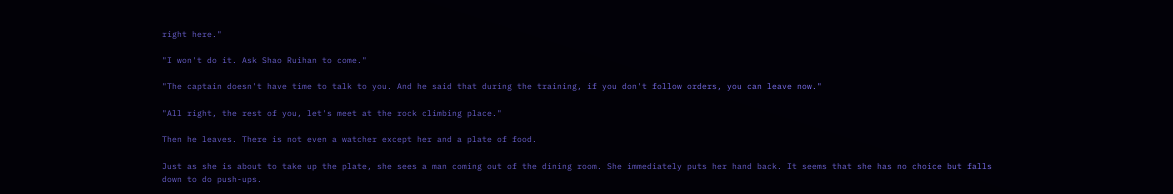right here."

"I won't do it. Ask Shao Ruihan to come."

"The captain doesn't have time to talk to you. And he said that during the training, if you don't follow orders, you can leave now."

"All right, the rest of you, let's meet at the rock climbing place."

Then he leaves. There is not even a watcher except her and a plate of food.

Just as she is about to take up the plate, she sees a man coming out of the dining room. She immediately puts her hand back. It seems that she has no choice but falls down to do push-ups.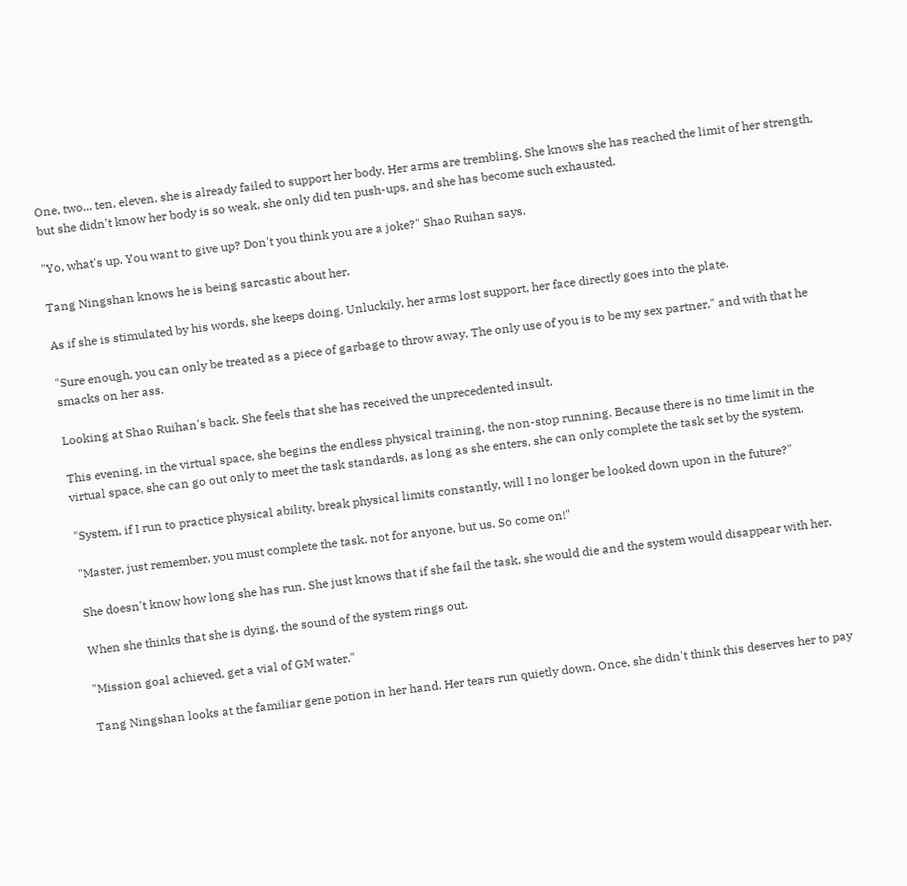One, two... ten, eleven, she is already failed to support her body. Her arms are trembling. She knows she has reached the limit of her strength, but she didn't know her body is so weak, she only did ten push-ups, and she has become such exhausted.

"Yo, what's up. You want to give up? Don't you think you are a joke?" Shao Ruihan says.

Tang Ningshan knows he is being sarcastic about her.

As if she is stimulated by his words, she keeps doing. Unluckily, her arms lost support, her face directly goes into the plate.

"Sure enough, you can only be treated as a piece of garbage to throw away. The only use of you is to be my sex partner." and with that he smacks on her ass.

Looking at Shao Ruihan's back. She feels that she has received the unprecedented insult.

This evening, in the virtual space, she begins the endless physical training, the non-stop running. Because there is no time limit in the virtual space, she can go out only to meet the task standards, as long as she enters, she can only complete the task set by the system.

"System, if I run to practice physical ability, break physical limits constantly, will I no longer be looked down upon in the future?"

"Master, just remember, you must complete the task, not for anyone, but us. So come on!"

She doesn't know how long she has run. She just knows that if she fail the task, she would die and the system would disappear with her.

When she thinks that she is dying, the sound of the system rings out.

"Mission goal achieved, get a vial of GM water."

Tang Ningshan looks at the familiar gene potion in her hand. Her tears run quietly down. Once, she didn't think this deserves her to pay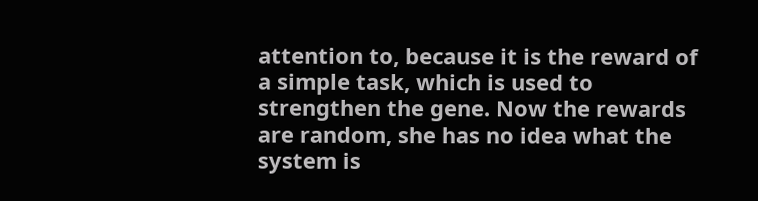attention to, because it is the reward of a simple task, which is used to strengthen the gene. Now the rewards are random, she has no idea what the system is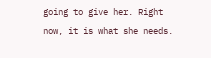going to give her. Right now, it is what she needs.